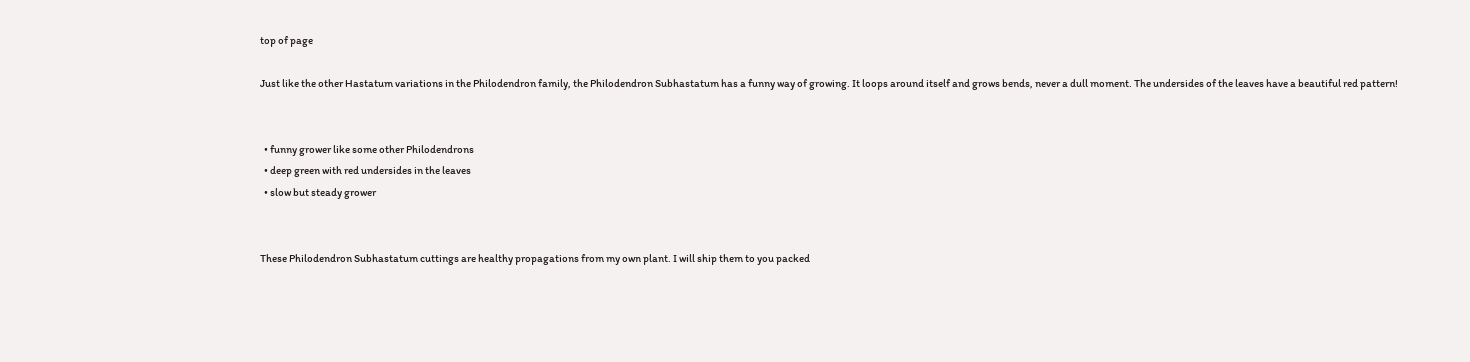top of page

Just like the other Hastatum variations in the Philodendron family, the Philodendron Subhastatum has a funny way of growing. It loops around itself and grows bends, never a dull moment. The undersides of the leaves have a beautiful red pattern!


  • funny grower like some other Philodendrons
  • deep green with red undersides in the leaves
  • slow but steady grower


These Philodendron Subhastatum cuttings are healthy propagations from my own plant. I will ship them to you packed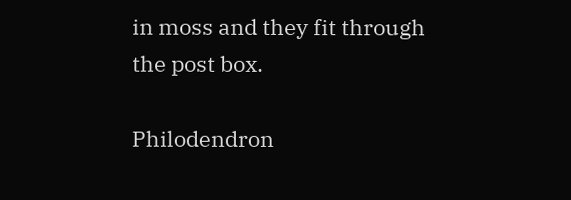in moss and they fit through the post box.

Philodendron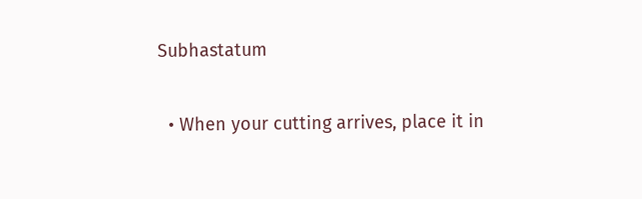Subhastatum

  • When your cutting arrives, place it in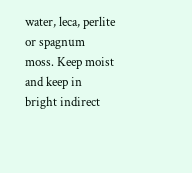water, leca, perlite or spagnum moss. Keep moist and keep in bright indirect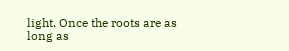light. Once the roots are as long as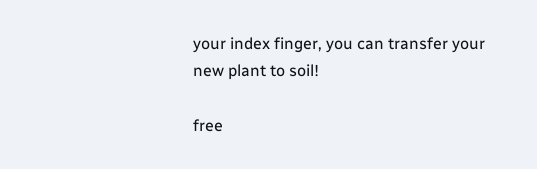your index finger, you can transfer your new plant to soil!

free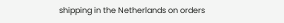shipping in the Netherlands on orders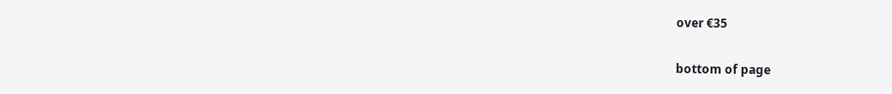over €35

bottom of page